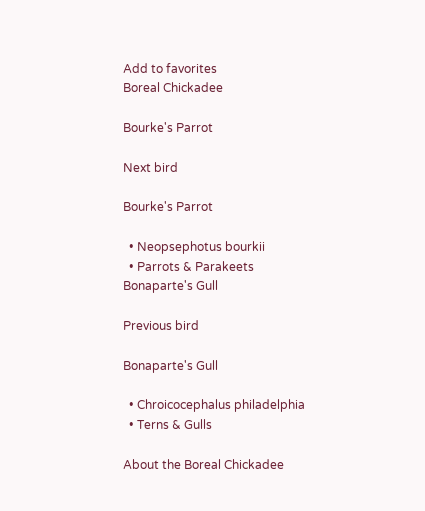Add to favorites
Boreal Chickadee

Bourke's Parrot

Next bird

Bourke's Parrot

  • Neopsephotus bourkii
  • Parrots & Parakeets
Bonaparte's Gull

Previous bird

Bonaparte's Gull

  • Chroicocephalus philadelphia
  • Terns & Gulls

About the Boreal Chickadee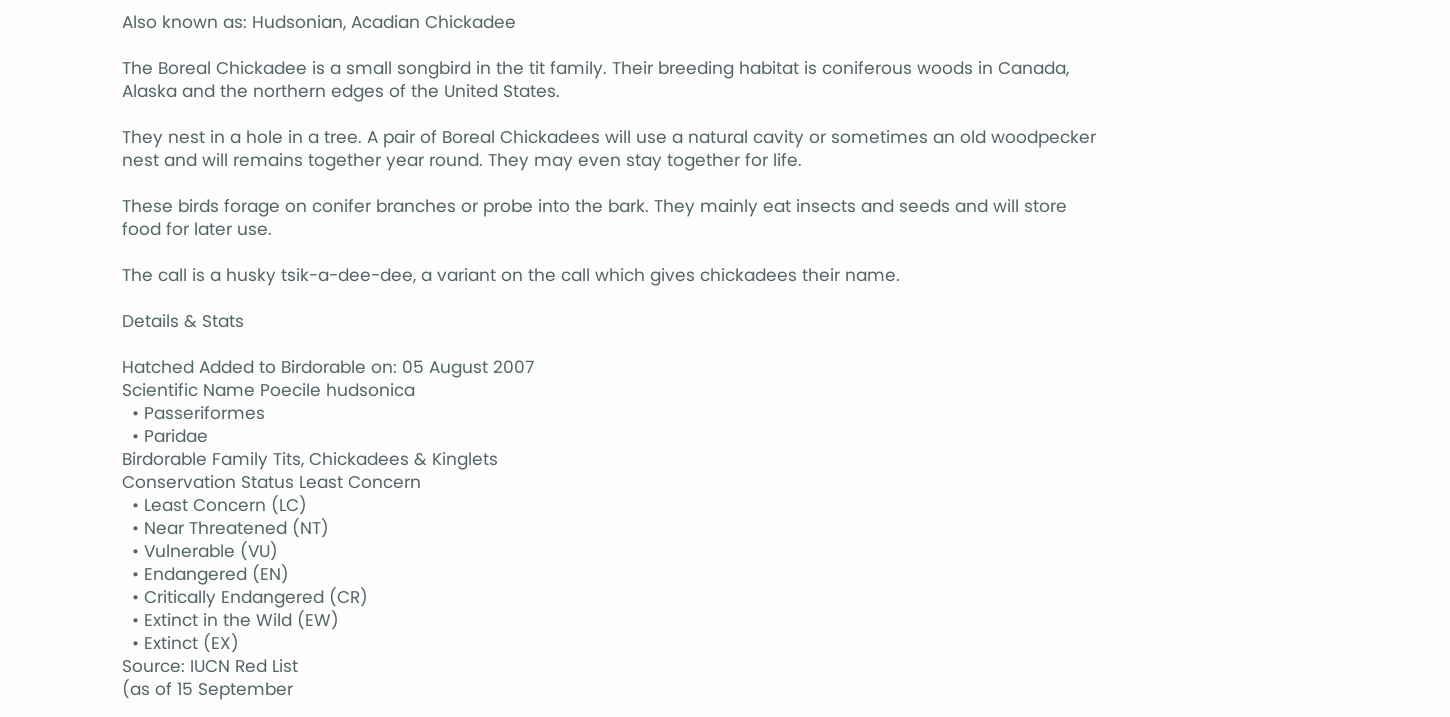Also known as: Hudsonian, Acadian Chickadee

The Boreal Chickadee is a small songbird in the tit family. Their breeding habitat is coniferous woods in Canada, Alaska and the northern edges of the United States.

They nest in a hole in a tree. A pair of Boreal Chickadees will use a natural cavity or sometimes an old woodpecker nest and will remains together year round. They may even stay together for life.

These birds forage on conifer branches or probe into the bark. They mainly eat insects and seeds and will store food for later use.

The call is a husky tsik-a-dee-dee, a variant on the call which gives chickadees their name.

Details & Stats

Hatched Added to Birdorable on: 05 August 2007
Scientific Name Poecile hudsonica
  • Passeriformes
  • Paridae
Birdorable Family Tits, Chickadees & Kinglets
Conservation Status Least Concern
  • Least Concern (LC)
  • Near Threatened (NT)
  • Vulnerable (VU)
  • Endangered (EN)
  • Critically Endangered (CR)
  • Extinct in the Wild (EW)
  • Extinct (EX)
Source: IUCN Red List
(as of 15 September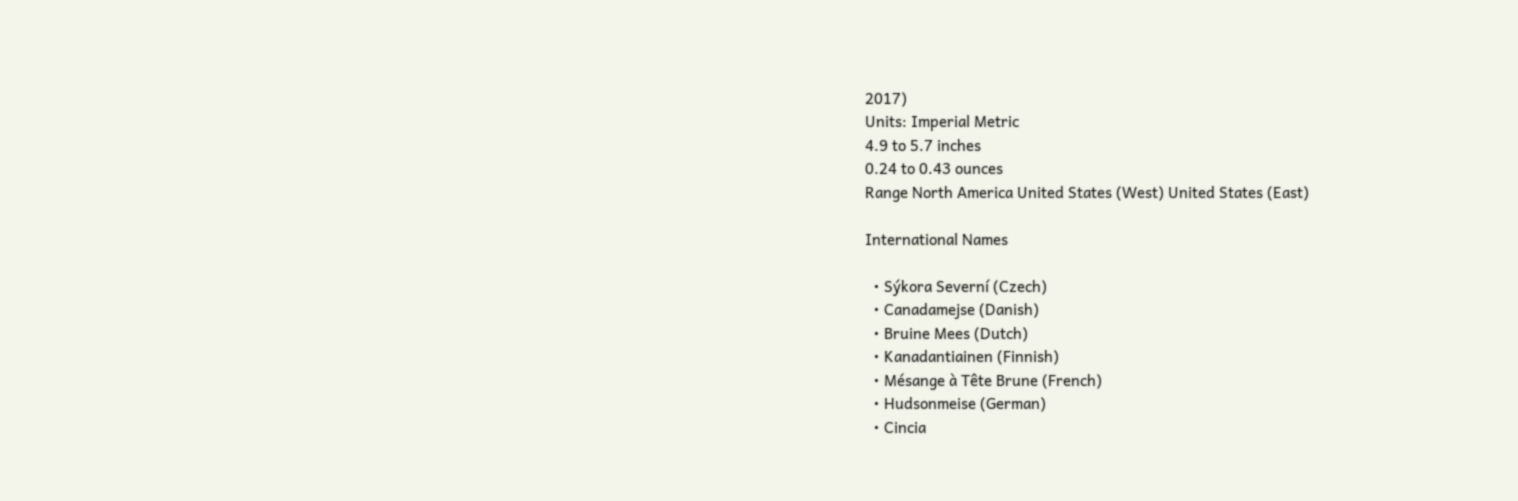2017)
Units: Imperial Metric
4.9 to 5.7 inches
0.24 to 0.43 ounces
Range North America United States (West) United States (East)

International Names

  • Sýkora Severní (Czech)
  • Canadamejse (Danish)
  • Bruine Mees (Dutch)
  • Kanadantiainen (Finnish)
  • Mésange à Tête Brune (French)
  • Hudsonmeise (German)
  • Cincia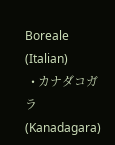Boreale (Italian)
  • カナダコガラ (Kanadagara)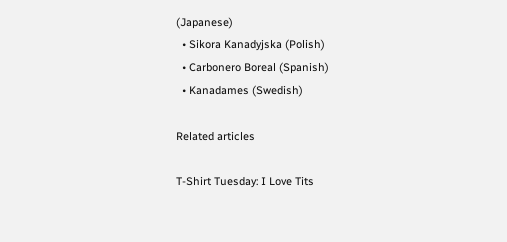(Japanese)
  • Sikora Kanadyjska (Polish)
  • Carbonero Boreal (Spanish)
  • Kanadames (Swedish)

Related articles

T-Shirt Tuesday: I Love Tits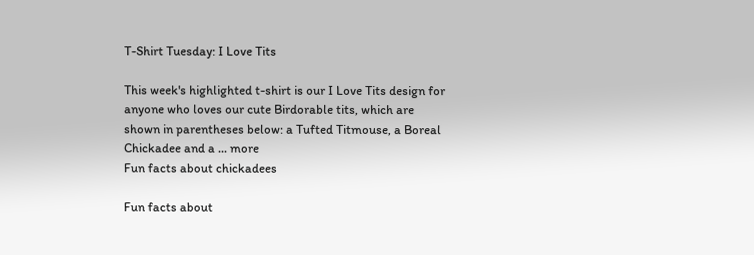T-Shirt Tuesday: I Love Tits

This week's highlighted t-shirt is our I Love Tits design for anyone who loves our cute Birdorable tits, which are shown in parentheses below: a Tufted Titmouse, a Boreal Chickadee and a ... more
Fun facts about chickadees

Fun facts about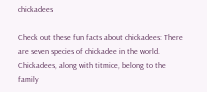chickadees

Check out these fun facts about chickadees: There are seven species of chickadee in the world. Chickadees, along with titmice, belong to the family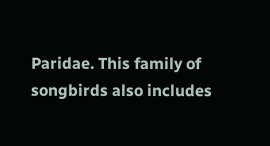Paridae. This family of songbirds also includes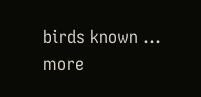birds known ... more